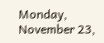Monday, November 23,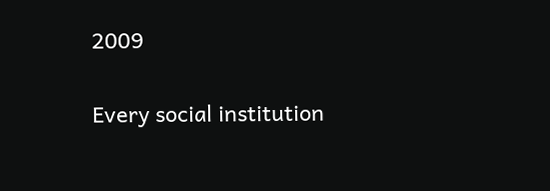2009

Every social institution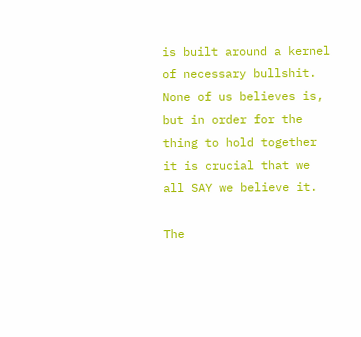is built around a kernel of necessary bullshit. None of us believes is, but in order for the thing to hold together it is crucial that we all SAY we believe it.

The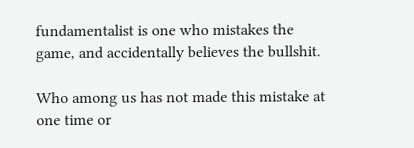fundamentalist is one who mistakes the game, and accidentally believes the bullshit.

Who among us has not made this mistake at one time or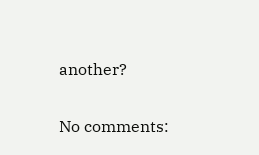another?

No comments: